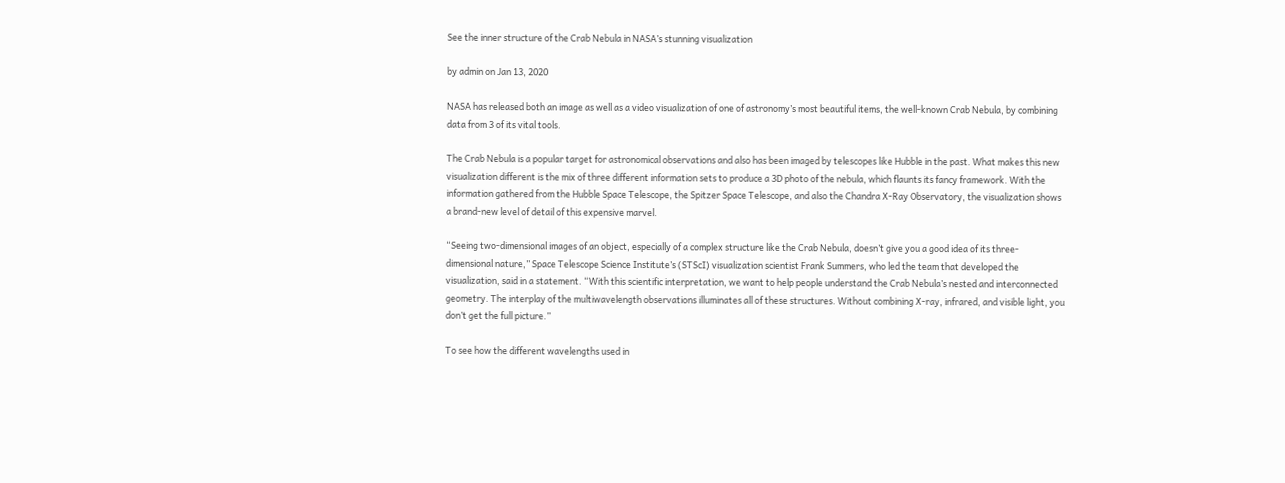See the inner structure of the Crab Nebula in NASA’s stunning visualization

by admin on Jan 13, 2020

NASA has released both an image as well as a video visualization of one of astronomy’s most beautiful items, the well-known Crab Nebula, by combining data from 3 of its vital tools.

The Crab Nebula is a popular target for astronomical observations and also has been imaged by telescopes like Hubble in the past. What makes this new visualization different is the mix of three different information sets to produce a 3D photo of the nebula, which flaunts its fancy framework. With the information gathered from the Hubble Space Telescope, the Spitzer Space Telescope, and also the Chandra X-Ray Observatory, the visualization shows a brand-new level of detail of this expensive marvel.

“Seeing two-dimensional images of an object, especially of a complex structure like the Crab Nebula, doesn’t give you a good idea of its three-dimensional nature,” Space Telescope Science Institute’s (STScI) visualization scientist Frank Summers, who led the team that developed the visualization, said in a statement. “With this scientific interpretation, we want to help people understand the Crab Nebula’s nested and interconnected geometry. The interplay of the multiwavelength observations illuminates all of these structures. Without combining X-ray, infrared, and visible light, you don’t get the full picture.”

To see how the different wavelengths used in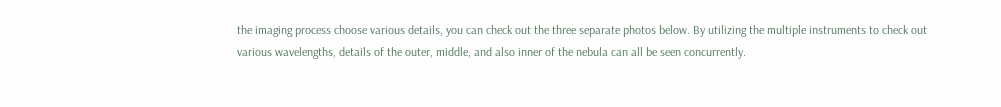the imaging process choose various details, you can check out the three separate photos below. By utilizing the multiple instruments to check out various wavelengths, details of the outer, middle, and also inner of the nebula can all be seen concurrently.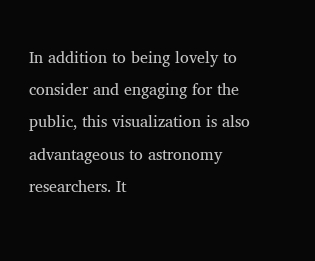In addition to being lovely to consider and engaging for the public, this visualization is also advantageous to astronomy researchers. It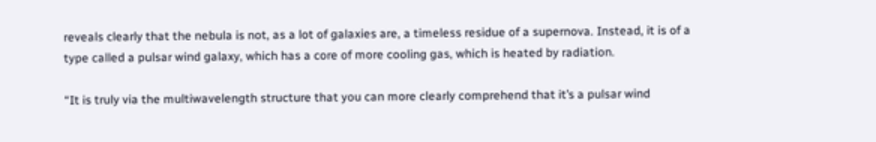reveals clearly that the nebula is not, as a lot of galaxies are, a timeless residue of a supernova. Instead, it is of a type called a pulsar wind galaxy, which has a core of more cooling gas, which is heated by radiation.

“It is truly via the multiwavelength structure that you can more clearly comprehend that it’s a pulsar wind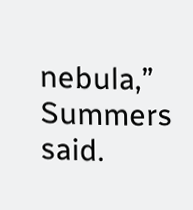nebula,” Summers said.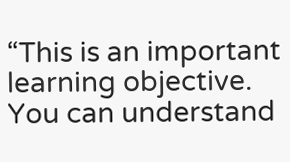“This is an important learning objective. You can understand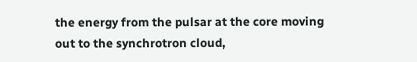the energy from the pulsar at the core moving out to the synchrotron cloud,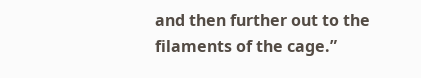and then further out to the filaments of the cage.”